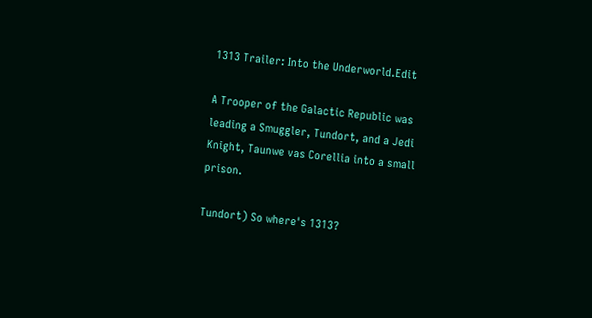1313 Trailer: Into the Underworld.Edit

A Trooper of the Galactic Republic was leading a Smuggler, Tundort, and a Jedi Knight, Taunwe vas Corellia into a small prison.

Tundort) So where's 1313?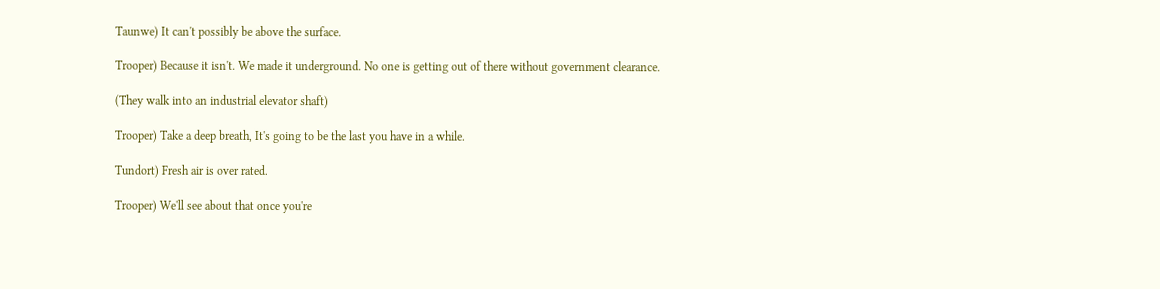Taunwe) It can't possibly be above the surface.

Trooper) Because it isn't. We made it underground. No one is getting out of there without government clearance.

(They walk into an industrial elevator shaft)

Trooper) Take a deep breath, It's going to be the last you have in a while.

Tundort) Fresh air is over rated.

Trooper) We'll see about that once you're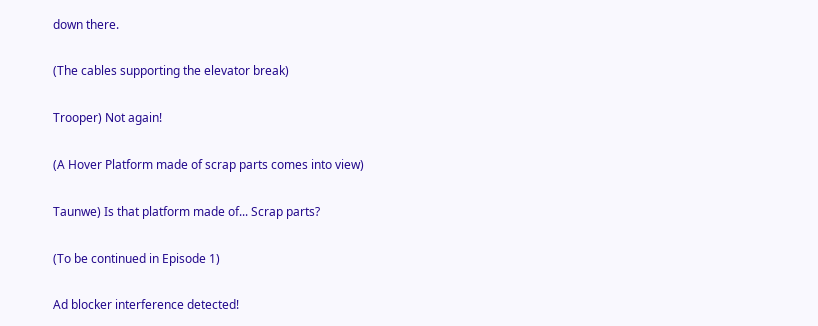down there.

(The cables supporting the elevator break)

Trooper) Not again!

(A Hover Platform made of scrap parts comes into view)

Taunwe) Is that platform made of... Scrap parts?

(To be continued in Episode 1)

Ad blocker interference detected!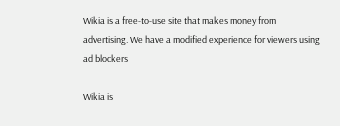Wikia is a free-to-use site that makes money from advertising. We have a modified experience for viewers using ad blockers

Wikia is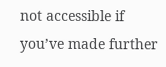not accessible if you’ve made further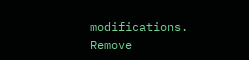modifications. Remove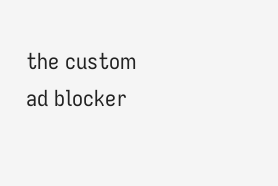the custom ad blocker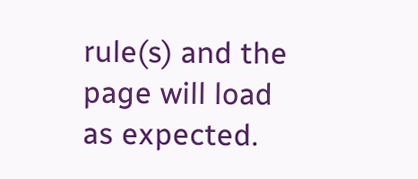rule(s) and the page will load as expected.